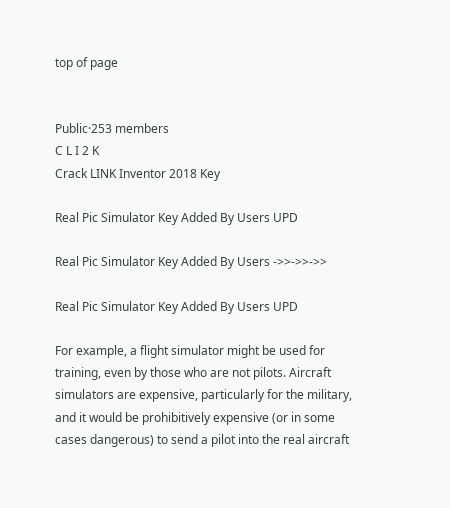top of page


Public·253 members
C L I 2 K
Crack LINK Inventor 2018 Key

Real Pic Simulator Key Added By Users UPD

Real Pic Simulator Key Added By Users ->>->>->>

Real Pic Simulator Key Added By Users UPD

For example, a flight simulator might be used for training, even by those who are not pilots. Aircraft simulators are expensive, particularly for the military, and it would be prohibitively expensive (or in some cases dangerous) to send a pilot into the real aircraft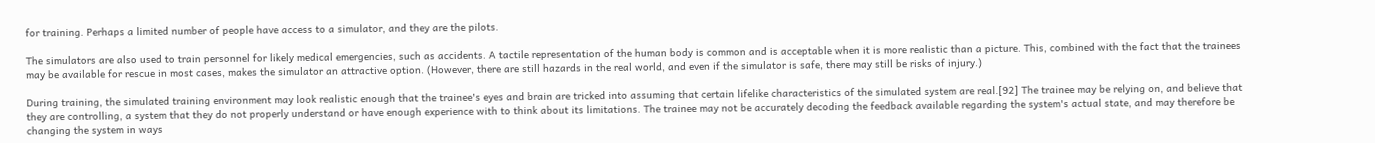for training. Perhaps a limited number of people have access to a simulator, and they are the pilots.

The simulators are also used to train personnel for likely medical emergencies, such as accidents. A tactile representation of the human body is common and is acceptable when it is more realistic than a picture. This, combined with the fact that the trainees may be available for rescue in most cases, makes the simulator an attractive option. (However, there are still hazards in the real world, and even if the simulator is safe, there may still be risks of injury.)

During training, the simulated training environment may look realistic enough that the trainee's eyes and brain are tricked into assuming that certain lifelike characteristics of the simulated system are real.[92] The trainee may be relying on, and believe that they are controlling, a system that they do not properly understand or have enough experience with to think about its limitations. The trainee may not be accurately decoding the feedback available regarding the system's actual state, and may therefore be changing the system in ways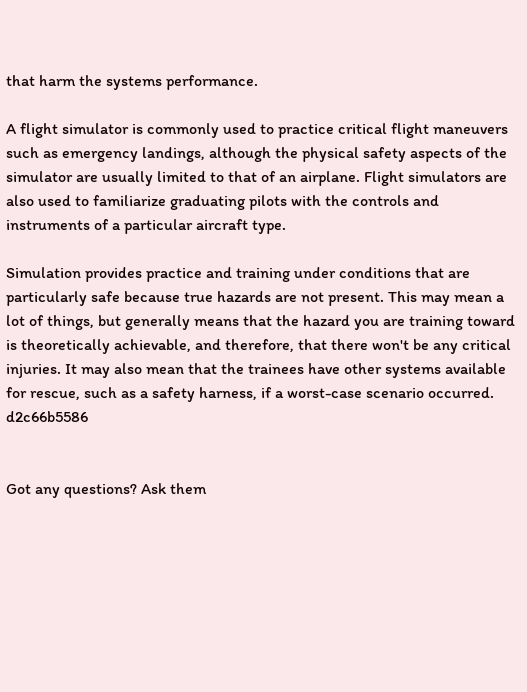that harm the systems performance.

A flight simulator is commonly used to practice critical flight maneuvers such as emergency landings, although the physical safety aspects of the simulator are usually limited to that of an airplane. Flight simulators are also used to familiarize graduating pilots with the controls and instruments of a particular aircraft type.

Simulation provides practice and training under conditions that are particularly safe because true hazards are not present. This may mean a lot of things, but generally means that the hazard you are training toward is theoretically achievable, and therefore, that there won't be any critical injuries. It may also mean that the trainees have other systems available for rescue, such as a safety harness, if a worst-case scenario occurred. d2c66b5586


Got any questions? Ask them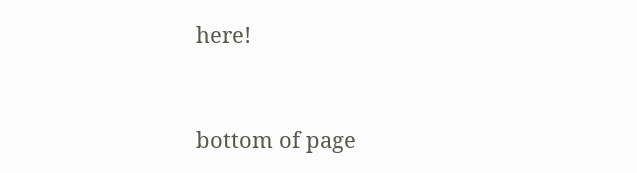here!


bottom of page